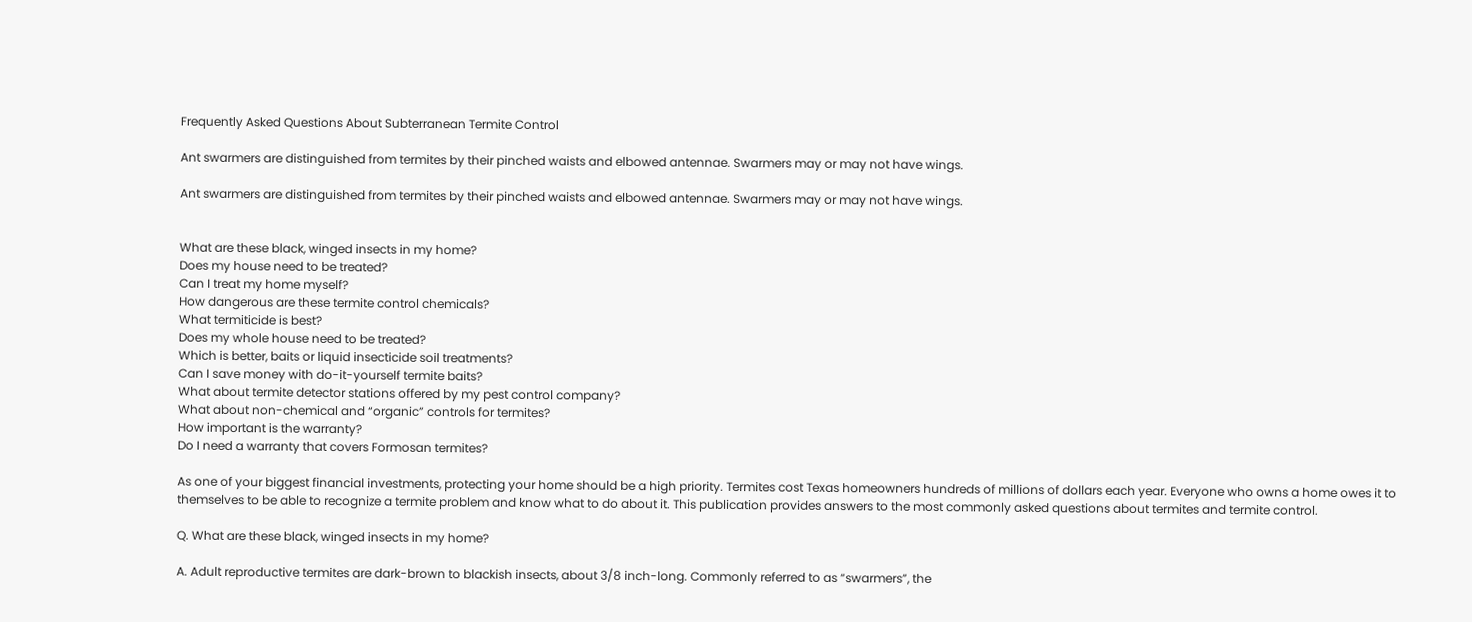Frequently Asked Questions About Subterranean Termite Control

Ant swarmers are distinguished from termites by their pinched waists and elbowed antennae. Swarmers may or may not have wings.

Ant swarmers are distinguished from termites by their pinched waists and elbowed antennae. Swarmers may or may not have wings.


What are these black, winged insects in my home?
Does my house need to be treated?
Can I treat my home myself?
How dangerous are these termite control chemicals?
What termiticide is best?
Does my whole house need to be treated?
Which is better, baits or liquid insecticide soil treatments?
Can I save money with do-it-yourself termite baits?
What about termite detector stations offered by my pest control company?
What about non-chemical and “organic” controls for termites?
How important is the warranty?
Do I need a warranty that covers Formosan termites?

As one of your biggest financial investments, protecting your home should be a high priority. Termites cost Texas homeowners hundreds of millions of dollars each year. Everyone who owns a home owes it to themselves to be able to recognize a termite problem and know what to do about it. This publication provides answers to the most commonly asked questions about termites and termite control.

Q. What are these black, winged insects in my home?

A. Adult reproductive termites are dark-brown to blackish insects, about 3/8 inch-long. Commonly referred to as “swarmers”, the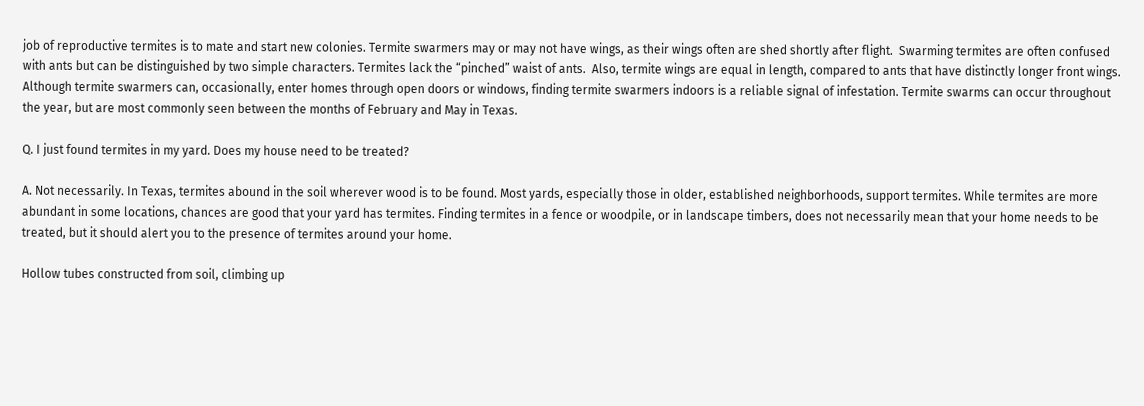job of reproductive termites is to mate and start new colonies. Termite swarmers may or may not have wings, as their wings often are shed shortly after flight.  Swarming termites are often confused with ants but can be distinguished by two simple characters. Termites lack the “pinched” waist of ants.  Also, termite wings are equal in length, compared to ants that have distinctly longer front wings. Although termite swarmers can, occasionally, enter homes through open doors or windows, finding termite swarmers indoors is a reliable signal of infestation. Termite swarms can occur throughout the year, but are most commonly seen between the months of February and May in Texas.

Q. I just found termites in my yard. Does my house need to be treated?

A. Not necessarily. In Texas, termites abound in the soil wherever wood is to be found. Most yards, especially those in older, established neighborhoods, support termites. While termites are more abundant in some locations, chances are good that your yard has termites. Finding termites in a fence or woodpile, or in landscape timbers, does not necessarily mean that your home needs to be treated, but it should alert you to the presence of termites around your home.

Hollow tubes constructed from soil, climbing up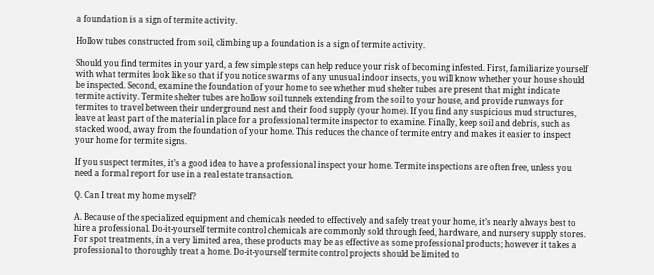a foundation is a sign of termite activity.

Hollow tubes constructed from soil, climbing up a foundation is a sign of termite activity.

Should you find termites in your yard, a few simple steps can help reduce your risk of becoming infested. First, familiarize yourself with what termites look like so that if you notice swarms of any unusual indoor insects, you will know whether your house should be inspected. Second, examine the foundation of your home to see whether mud shelter tubes are present that might indicate termite activity. Termite shelter tubes are hollow soil tunnels extending from the soil to your house, and provide runways for termites to travel between their underground nest and their food supply (your home). If you find any suspicious mud structures, leave at least part of the material in place for a professional termite inspector to examine. Finally, keep soil and debris, such as stacked wood, away from the foundation of your home. This reduces the chance of termite entry and makes it easier to inspect your home for termite signs.

If you suspect termites, it’s a good idea to have a professional inspect your home. Termite inspections are often free, unless you need a formal report for use in a real estate transaction.

Q. Can I treat my home myself?

A. Because of the specialized equipment and chemicals needed to effectively and safely treat your home, it’s nearly always best to hire a professional. Do-it-yourself termite control chemicals are commonly sold through feed, hardware, and nursery supply stores. For spot treatments, in a very limited area, these products may be as effective as some professional products; however it takes a professional to thoroughly treat a home. Do-it-yourself termite control projects should be limited to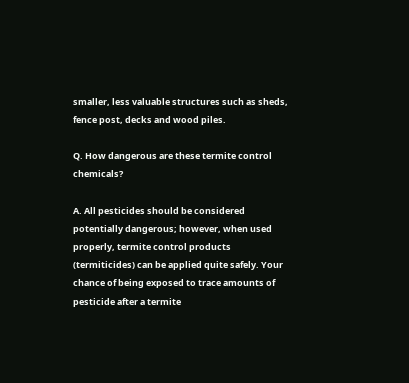smaller, less valuable structures such as sheds, fence post, decks and wood piles.

Q. How dangerous are these termite control chemicals?

A. All pesticides should be considered potentially dangerous; however, when used properly, termite control products (termiticides) can be applied quite safely. Your chance of being exposed to trace amounts of pesticide after a termite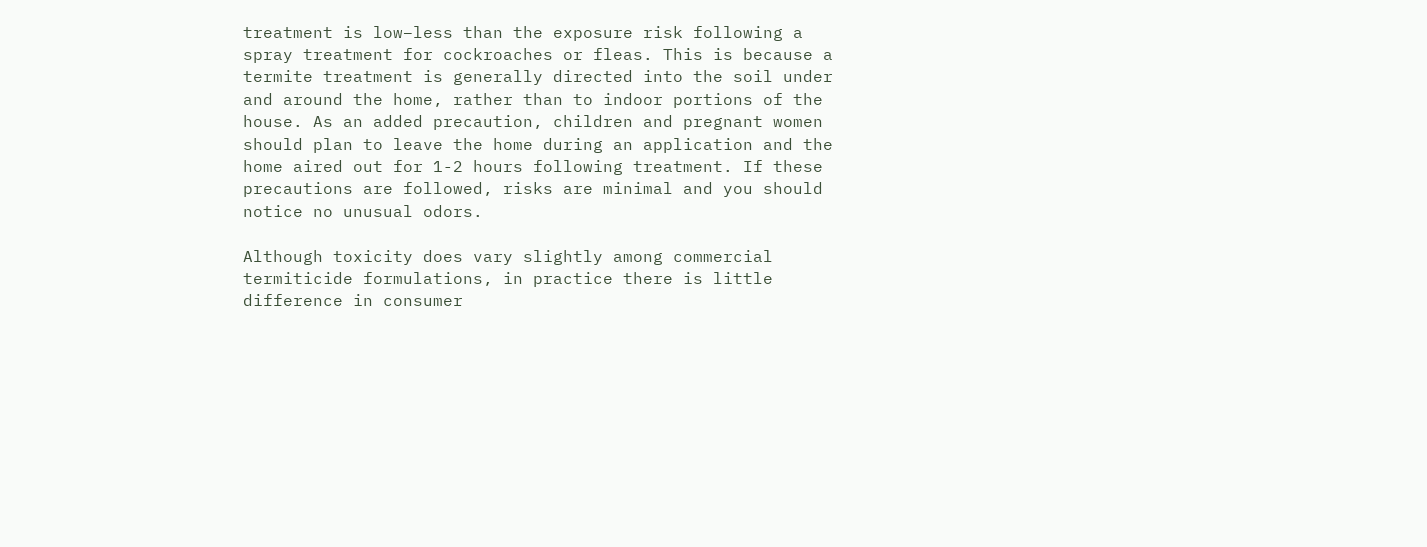treatment is low–less than the exposure risk following a spray treatment for cockroaches or fleas. This is because a termite treatment is generally directed into the soil under and around the home, rather than to indoor portions of the house. As an added precaution, children and pregnant women should plan to leave the home during an application and the home aired out for 1-2 hours following treatment. If these precautions are followed, risks are minimal and you should notice no unusual odors.

Although toxicity does vary slightly among commercial termiticide formulations, in practice there is little difference in consumer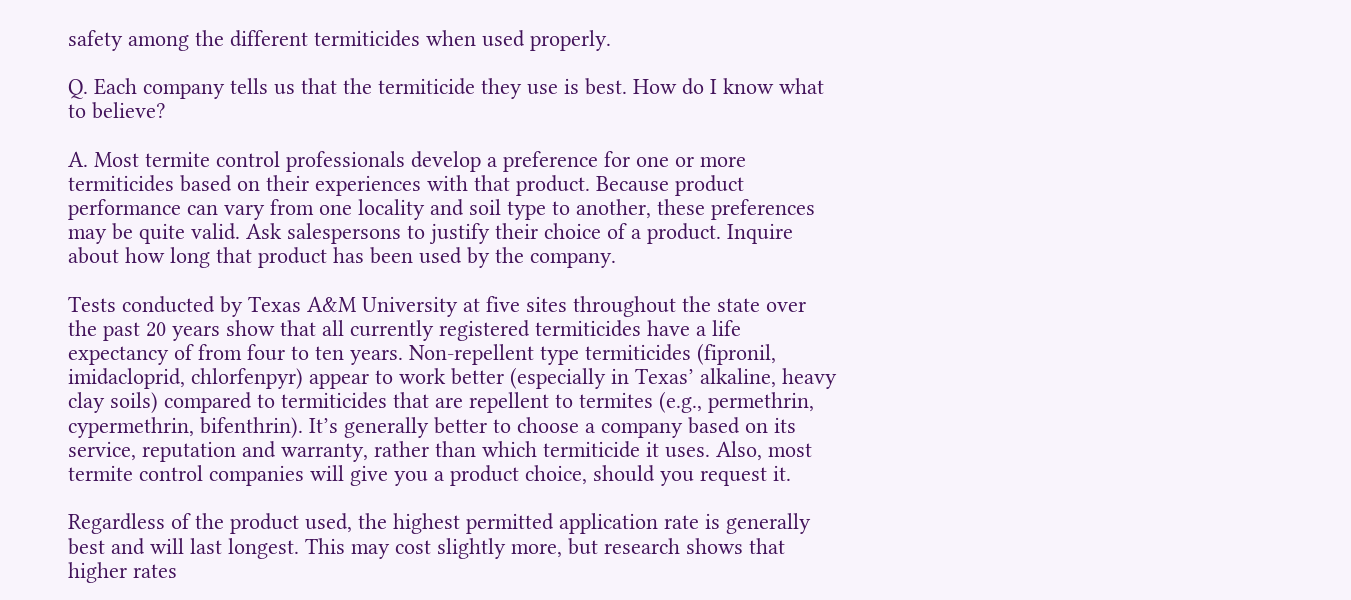safety among the different termiticides when used properly.

Q. Each company tells us that the termiticide they use is best. How do I know what to believe?

A. Most termite control professionals develop a preference for one or more termiticides based on their experiences with that product. Because product performance can vary from one locality and soil type to another, these preferences may be quite valid. Ask salespersons to justify their choice of a product. Inquire about how long that product has been used by the company.

Tests conducted by Texas A&M University at five sites throughout the state over the past 20 years show that all currently registered termiticides have a life expectancy of from four to ten years. Non-repellent type termiticides (fipronil, imidacloprid, chlorfenpyr) appear to work better (especially in Texas’ alkaline, heavy clay soils) compared to termiticides that are repellent to termites (e.g., permethrin, cypermethrin, bifenthrin). It’s generally better to choose a company based on its service, reputation and warranty, rather than which termiticide it uses. Also, most termite control companies will give you a product choice, should you request it.

Regardless of the product used, the highest permitted application rate is generally best and will last longest. This may cost slightly more, but research shows that higher rates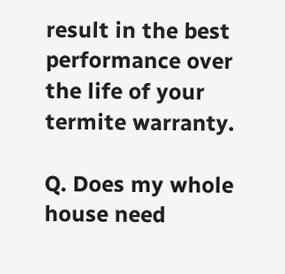result in the best performance over the life of your termite warranty.

Q. Does my whole house need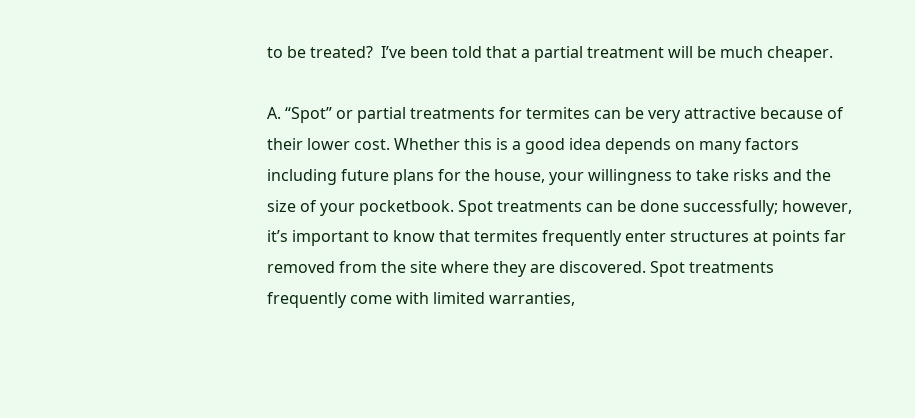to be treated?  I’ve been told that a partial treatment will be much cheaper.

A. “Spot” or partial treatments for termites can be very attractive because of their lower cost. Whether this is a good idea depends on many factors including future plans for the house, your willingness to take risks and the size of your pocketbook. Spot treatments can be done successfully; however, it’s important to know that termites frequently enter structures at points far removed from the site where they are discovered. Spot treatments frequently come with limited warranties,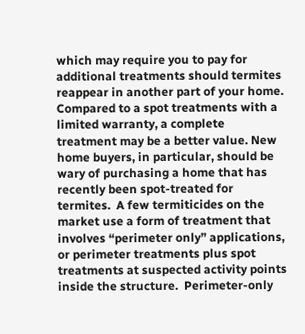which may require you to pay for additional treatments should termites reappear in another part of your home. Compared to a spot treatments with a limited warranty, a complete treatment may be a better value. New home buyers, in particular, should be wary of purchasing a home that has recently been spot-treated for termites.  A few termiticides on the market use a form of treatment that involves “perimeter only” applications, or perimeter treatments plus spot treatments at suspected activity points inside the structure.  Perimeter-only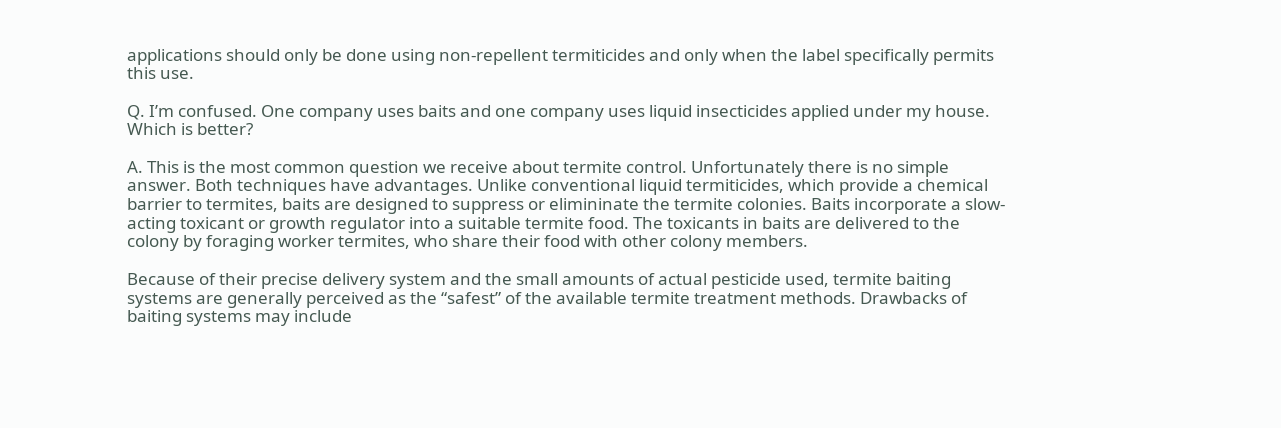applications should only be done using non-repellent termiticides and only when the label specifically permits this use.

Q. I’m confused. One company uses baits and one company uses liquid insecticides applied under my house. Which is better?

A. This is the most common question we receive about termite control. Unfortunately there is no simple answer. Both techniques have advantages. Unlike conventional liquid termiticides, which provide a chemical barrier to termites, baits are designed to suppress or elimininate the termite colonies. Baits incorporate a slow-acting toxicant or growth regulator into a suitable termite food. The toxicants in baits are delivered to the colony by foraging worker termites, who share their food with other colony members.

Because of their precise delivery system and the small amounts of actual pesticide used, termite baiting systems are generally perceived as the “safest” of the available termite treatment methods. Drawbacks of baiting systems may include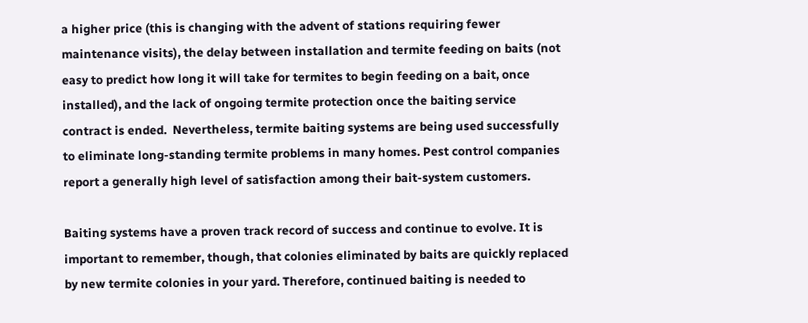a higher price (this is changing with the advent of stations requiring fewer maintenance visits), the delay between installation and termite feeding on baits (not easy to predict how long it will take for termites to begin feeding on a bait, once installed), and the lack of ongoing termite protection once the baiting service contract is ended.  Nevertheless, termite baiting systems are being used successfully to eliminate long-standing termite problems in many homes. Pest control companies report a generally high level of satisfaction among their bait-system customers.

Baiting systems have a proven track record of success and continue to evolve. It is important to remember, though, that colonies eliminated by baits are quickly replaced by new termite colonies in your yard. Therefore, continued baiting is needed to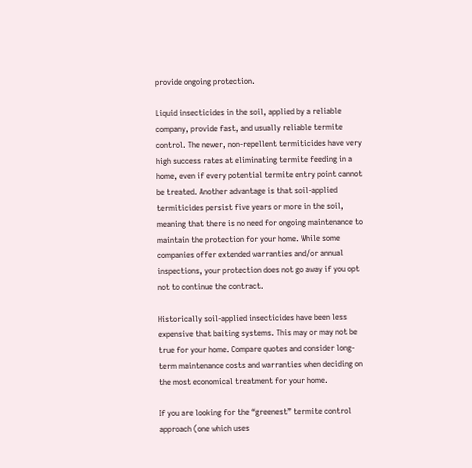provide ongoing protection.

Liquid insecticides in the soil, applied by a reliable company, provide fast, and usually reliable termite control. The newer, non-repellent termiticides have very high success rates at eliminating termite feeding in a home, even if every potential termite entry point cannot be treated. Another advantage is that soil-applied termiticides persist five years or more in the soil, meaning that there is no need for ongoing maintenance to maintain the protection for your home. While some companies offer extended warranties and/or annual inspections, your protection does not go away if you opt not to continue the contract.

Historically soil-applied insecticides have been less expensive that baiting systems. This may or may not be true for your home. Compare quotes and consider long-term maintenance costs and warranties when deciding on the most economical treatment for your home.

If you are looking for the “greenest” termite control approach (one which uses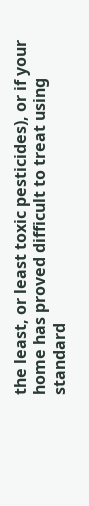the least, or least toxic pesticides), or if your home has proved difficult to treat using standard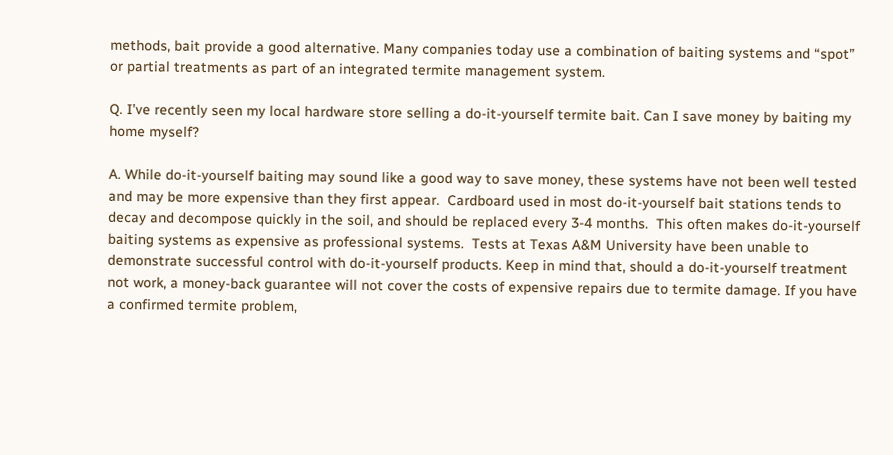methods, bait provide a good alternative. Many companies today use a combination of baiting systems and “spot” or partial treatments as part of an integrated termite management system.

Q. I’ve recently seen my local hardware store selling a do-it-yourself termite bait. Can I save money by baiting my home myself?

A. While do-it-yourself baiting may sound like a good way to save money, these systems have not been well tested and may be more expensive than they first appear.  Cardboard used in most do-it-yourself bait stations tends to decay and decompose quickly in the soil, and should be replaced every 3-4 months.  This often makes do-it-yourself baiting systems as expensive as professional systems.  Tests at Texas A&M University have been unable to demonstrate successful control with do-it-yourself products. Keep in mind that, should a do-it-yourself treatment not work, a money-back guarantee will not cover the costs of expensive repairs due to termite damage. If you have a confirmed termite problem,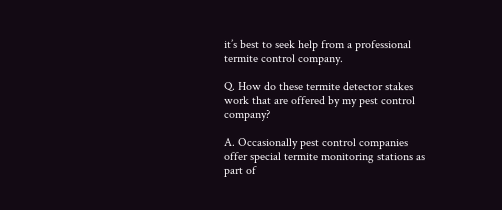it’s best to seek help from a professional termite control company.

Q. How do these termite detector stakes work that are offered by my pest control company?

A. Occasionally pest control companies offer special termite monitoring stations as part of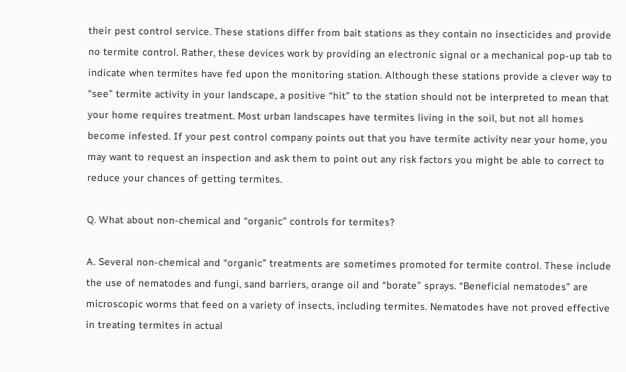their pest control service. These stations differ from bait stations as they contain no insecticides and provide no termite control. Rather, these devices work by providing an electronic signal or a mechanical pop-up tab to indicate when termites have fed upon the monitoring station. Although these stations provide a clever way to “see” termite activity in your landscape, a positive “hit” to the station should not be interpreted to mean that your home requires treatment. Most urban landscapes have termites living in the soil, but not all homes become infested. If your pest control company points out that you have termite activity near your home, you may want to request an inspection and ask them to point out any risk factors you might be able to correct to reduce your chances of getting termites.

Q. What about non-chemical and “organic” controls for termites?

A. Several non-chemical and “organic” treatments are sometimes promoted for termite control. These include the use of nematodes and fungi, sand barriers, orange oil and “borate” sprays. “Beneficial nematodes” are microscopic worms that feed on a variety of insects, including termites. Nematodes have not proved effective in treating termites in actual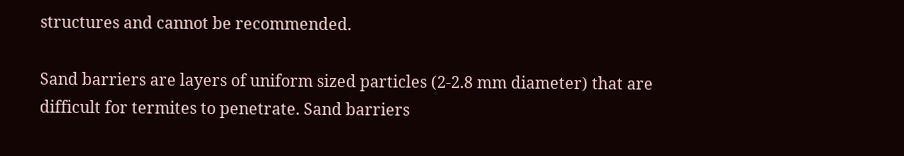structures and cannot be recommended.

Sand barriers are layers of uniform sized particles (2-2.8 mm diameter) that are difficult for termites to penetrate. Sand barriers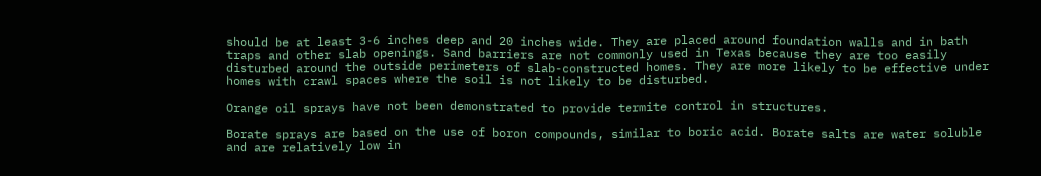should be at least 3-6 inches deep and 20 inches wide. They are placed around foundation walls and in bath traps and other slab openings. Sand barriers are not commonly used in Texas because they are too easily disturbed around the outside perimeters of slab-constructed homes. They are more likely to be effective under homes with crawl spaces where the soil is not likely to be disturbed.

Orange oil sprays have not been demonstrated to provide termite control in structures.

Borate sprays are based on the use of boron compounds, similar to boric acid. Borate salts are water soluble and are relatively low in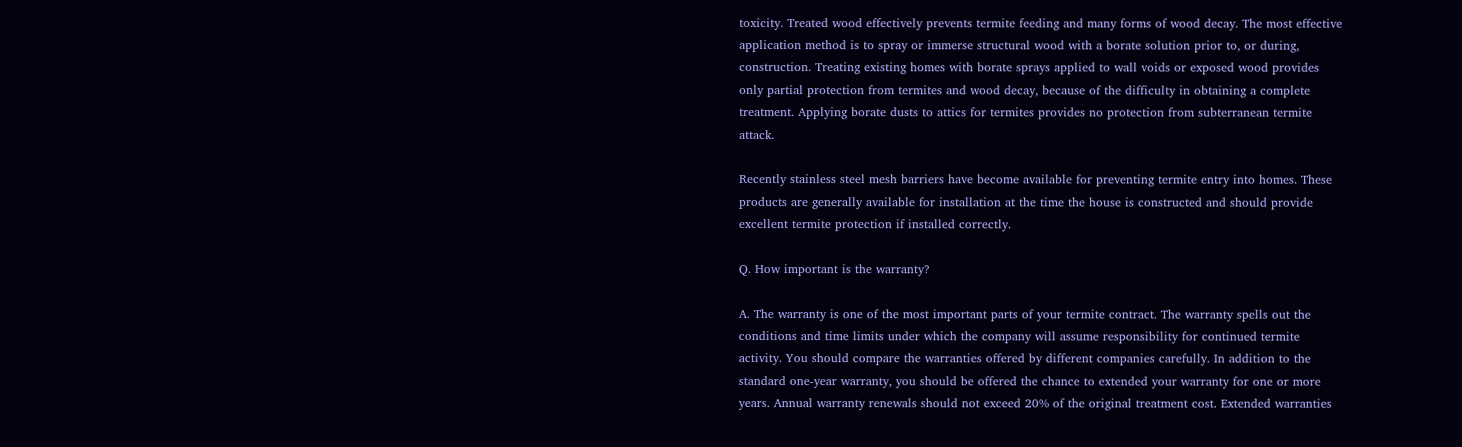toxicity. Treated wood effectively prevents termite feeding and many forms of wood decay. The most effective application method is to spray or immerse structural wood with a borate solution prior to, or during, construction. Treating existing homes with borate sprays applied to wall voids or exposed wood provides only partial protection from termites and wood decay, because of the difficulty in obtaining a complete treatment. Applying borate dusts to attics for termites provides no protection from subterranean termite attack.

Recently stainless steel mesh barriers have become available for preventing termite entry into homes. These products are generally available for installation at the time the house is constructed and should provide excellent termite protection if installed correctly.

Q. How important is the warranty?

A. The warranty is one of the most important parts of your termite contract. The warranty spells out the conditions and time limits under which the company will assume responsibility for continued termite activity. You should compare the warranties offered by different companies carefully. In addition to the standard one-year warranty, you should be offered the chance to extended your warranty for one or more years. Annual warranty renewals should not exceed 20% of the original treatment cost. Extended warranties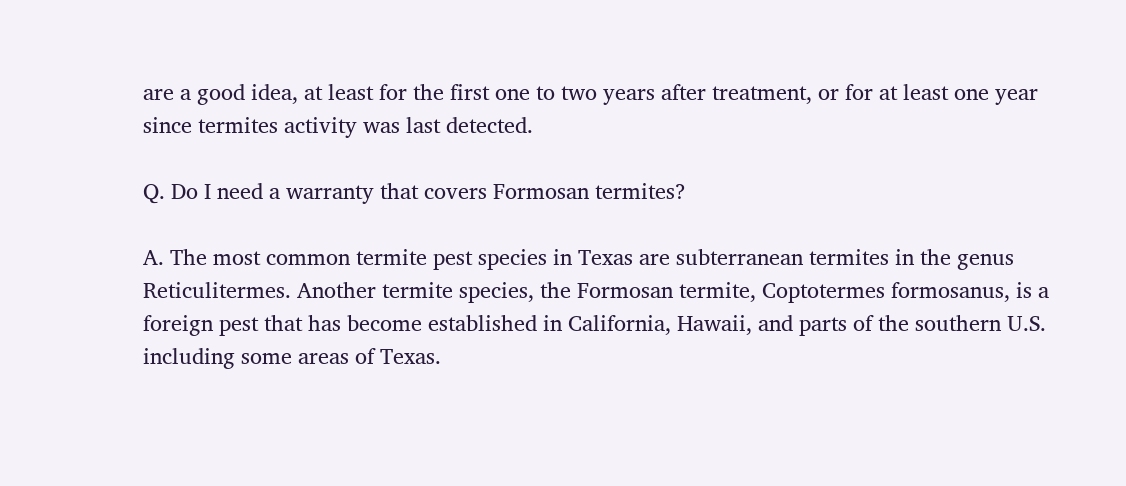are a good idea, at least for the first one to two years after treatment, or for at least one year since termites activity was last detected.

Q. Do I need a warranty that covers Formosan termites?

A. The most common termite pest species in Texas are subterranean termites in the genus Reticulitermes. Another termite species, the Formosan termite, Coptotermes formosanus, is a foreign pest that has become established in California, Hawaii, and parts of the southern U.S. including some areas of Texas.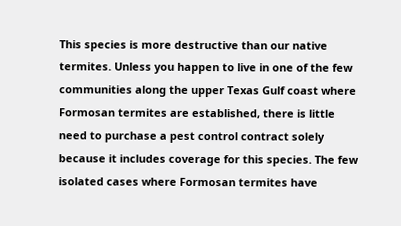This species is more destructive than our native termites. Unless you happen to live in one of the few communities along the upper Texas Gulf coast where Formosan termites are established, there is little need to purchase a pest control contract solely because it includes coverage for this species. The few isolated cases where Formosan termites have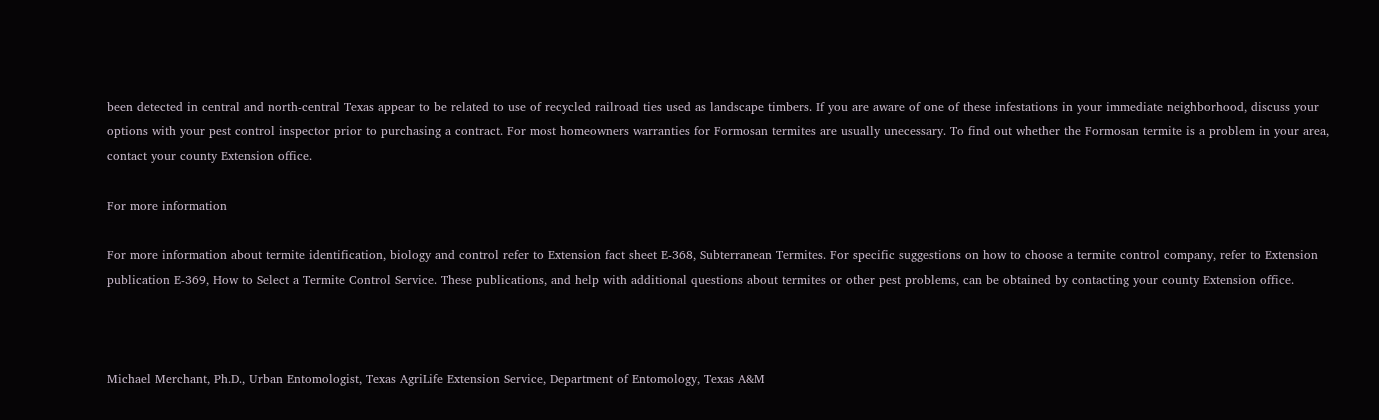been detected in central and north-central Texas appear to be related to use of recycled railroad ties used as landscape timbers. If you are aware of one of these infestations in your immediate neighborhood, discuss your options with your pest control inspector prior to purchasing a contract. For most homeowners warranties for Formosan termites are usually unecessary. To find out whether the Formosan termite is a problem in your area, contact your county Extension office.

For more information

For more information about termite identification, biology and control refer to Extension fact sheet E-368, Subterranean Termites. For specific suggestions on how to choose a termite control company, refer to Extension publication E-369, How to Select a Termite Control Service. These publications, and help with additional questions about termites or other pest problems, can be obtained by contacting your county Extension office.



Michael Merchant, Ph.D., Urban Entomologist, Texas AgriLife Extension Service, Department of Entomology, Texas A&M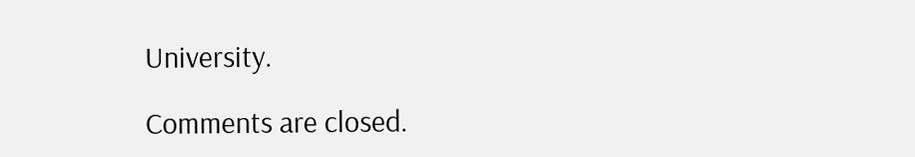University.

Comments are closed.